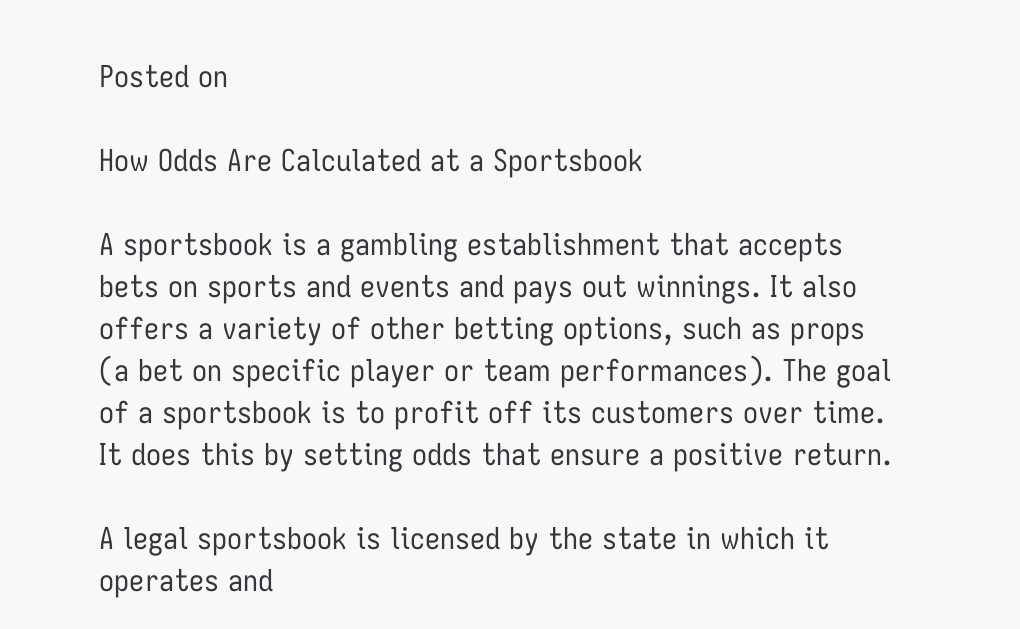Posted on

How Odds Are Calculated at a Sportsbook

A sportsbook is a gambling establishment that accepts bets on sports and events and pays out winnings. It also offers a variety of other betting options, such as props (a bet on specific player or team performances). The goal of a sportsbook is to profit off its customers over time. It does this by setting odds that ensure a positive return.

A legal sportsbook is licensed by the state in which it operates and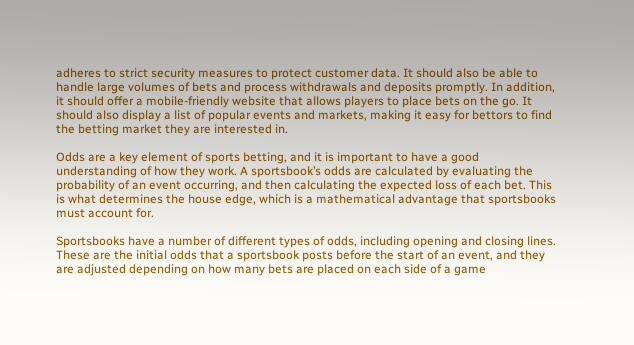adheres to strict security measures to protect customer data. It should also be able to handle large volumes of bets and process withdrawals and deposits promptly. In addition, it should offer a mobile-friendly website that allows players to place bets on the go. It should also display a list of popular events and markets, making it easy for bettors to find the betting market they are interested in.

Odds are a key element of sports betting, and it is important to have a good understanding of how they work. A sportsbook’s odds are calculated by evaluating the probability of an event occurring, and then calculating the expected loss of each bet. This is what determines the house edge, which is a mathematical advantage that sportsbooks must account for.

Sportsbooks have a number of different types of odds, including opening and closing lines. These are the initial odds that a sportsbook posts before the start of an event, and they are adjusted depending on how many bets are placed on each side of a game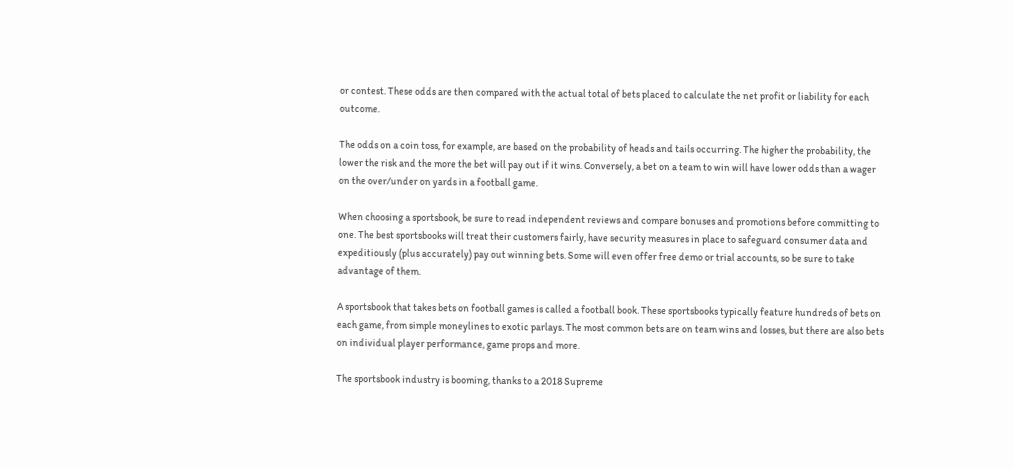or contest. These odds are then compared with the actual total of bets placed to calculate the net profit or liability for each outcome.

The odds on a coin toss, for example, are based on the probability of heads and tails occurring. The higher the probability, the lower the risk and the more the bet will pay out if it wins. Conversely, a bet on a team to win will have lower odds than a wager on the over/under on yards in a football game.

When choosing a sportsbook, be sure to read independent reviews and compare bonuses and promotions before committing to one. The best sportsbooks will treat their customers fairly, have security measures in place to safeguard consumer data and expeditiously (plus accurately) pay out winning bets. Some will even offer free demo or trial accounts, so be sure to take advantage of them.

A sportsbook that takes bets on football games is called a football book. These sportsbooks typically feature hundreds of bets on each game, from simple moneylines to exotic parlays. The most common bets are on team wins and losses, but there are also bets on individual player performance, game props and more.

The sportsbook industry is booming, thanks to a 2018 Supreme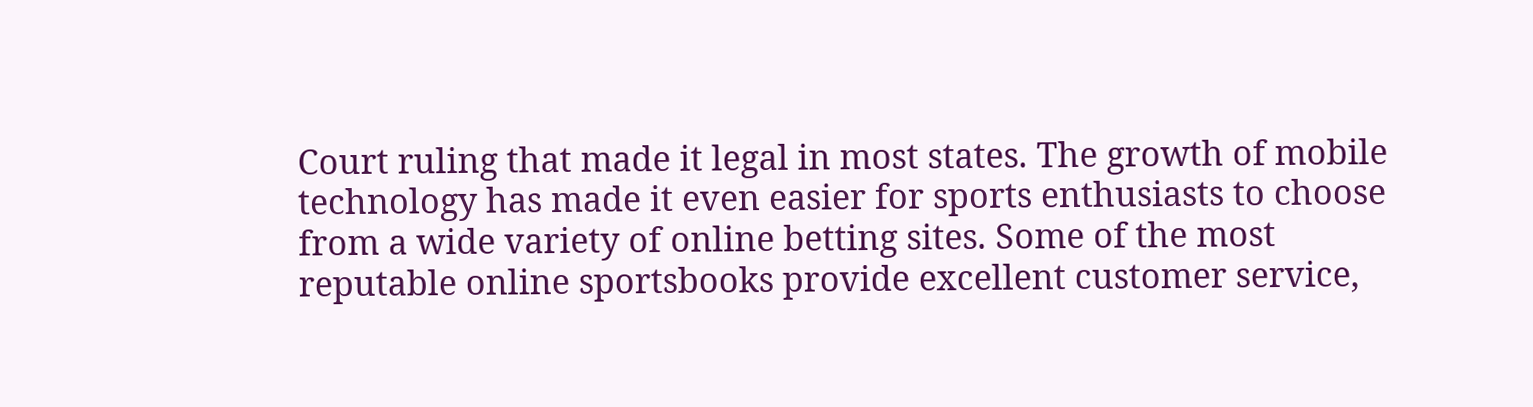Court ruling that made it legal in most states. The growth of mobile technology has made it even easier for sports enthusiasts to choose from a wide variety of online betting sites. Some of the most reputable online sportsbooks provide excellent customer service,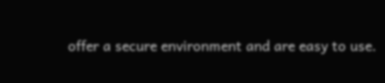offer a secure environment and are easy to use.